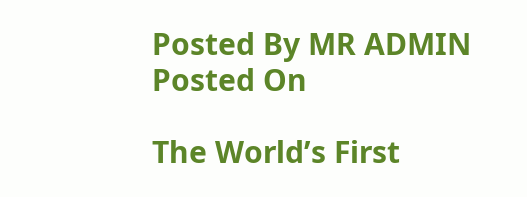Posted By MR ADMIN Posted On

The World’s First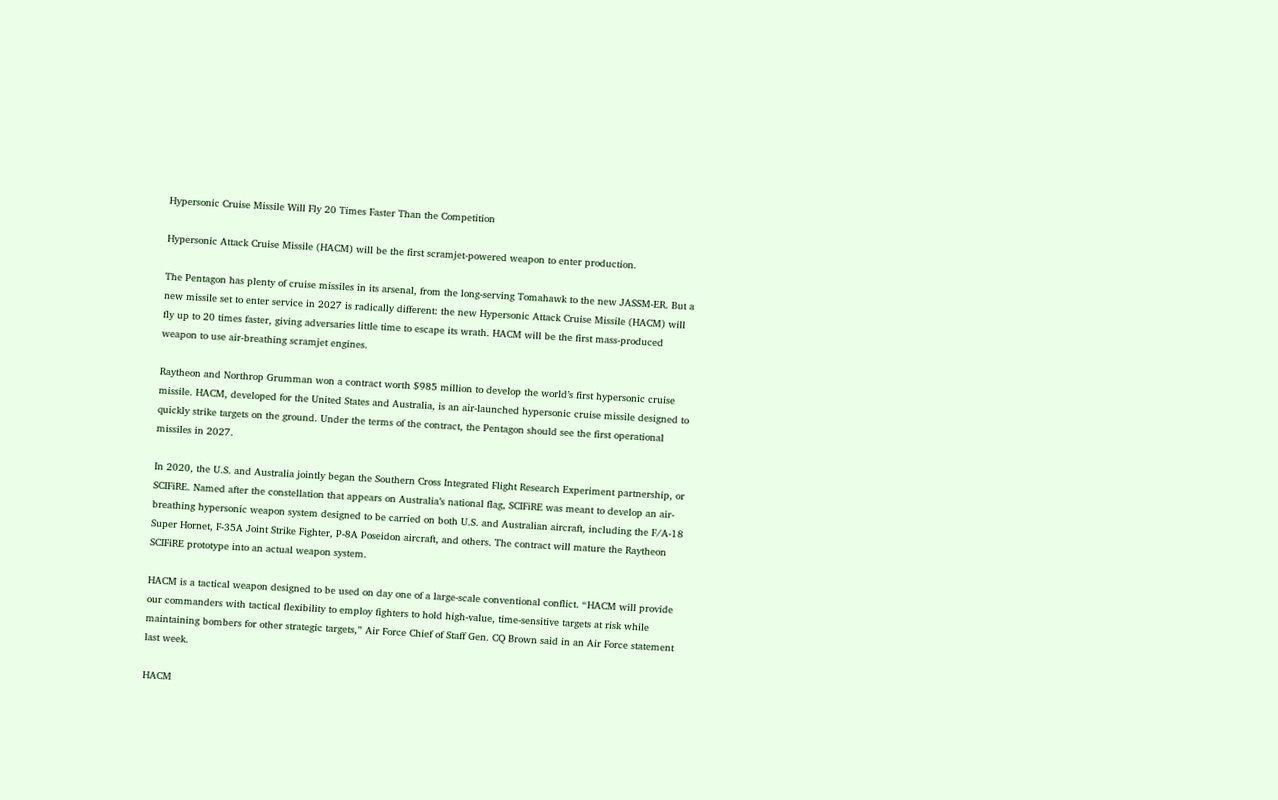Hypersonic Cruise Missile Will Fly 20 Times Faster Than the Competition

Hypersonic Attack Cruise Missile (HACM) will be the first scramjet-powered weapon to enter production.

The Pentagon has plenty of cruise missiles in its arsenal, from the long-serving Tomahawk to the new JASSM-ER. But a new missile set to enter service in 2027 is radically different: the new Hypersonic Attack Cruise Missile (HACM) will fly up to 20 times faster, giving adversaries little time to escape its wrath. HACM will be the first mass-produced weapon to use air-breathing scramjet engines.

Raytheon and Northrop Grumman won a contract worth $985 million to develop the world’s first hypersonic cruise missile. HACM, developed for the United States and Australia, is an air-launched hypersonic cruise missile designed to quickly strike targets on the ground. Under the terms of the contract, the Pentagon should see the first operational missiles in 2027.

In 2020, the U.S. and Australia jointly began the Southern Cross Integrated Flight Research Experiment partnership, or SCIFiRE. Named after the constellation that appears on Australia’s national flag, SCIFiRE was meant to develop an air-breathing hypersonic weapon system designed to be carried on both U.S. and Australian aircraft, including the F/A-18 Super Hornet, F-35A Joint Strike Fighter, P-8A Poseidon aircraft, and others. The contract will mature the Raytheon SCIFiRE prototype into an actual weapon system.

HACM is a tactical weapon designed to be used on day one of a large-scale conventional conflict. “HACM will provide our commanders with tactical flexibility to employ fighters to hold high-value, time-sensitive targets at risk while maintaining bombers for other strategic targets,” Air Force Chief of Staff Gen. CQ Brown said in an Air Force statement last week.

HACM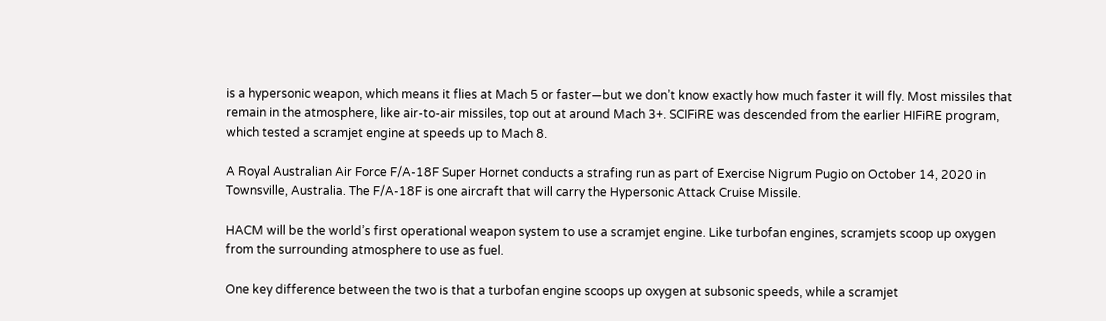is a hypersonic weapon, which means it flies at Mach 5 or faster—but we don’t know exactly how much faster it will fly. Most missiles that remain in the atmosphere, like air-to-air missiles, top out at around Mach 3+. SCIFiRE was descended from the earlier HIFiRE program, which tested a scramjet engine at speeds up to Mach 8.

A Royal Australian Air Force F/A-18F Super Hornet conducts a strafing run as part of Exercise Nigrum Pugio on October 14, 2020 in Townsville, Australia. The F/A-18F is one aircraft that will carry the Hypersonic Attack Cruise Missile.

HACM will be the world’s first operational weapon system to use a scramjet engine. Like turbofan engines, scramjets scoop up oxygen from the surrounding atmosphere to use as fuel.

One key difference between the two is that a turbofan engine scoops up oxygen at subsonic speeds, while a scramjet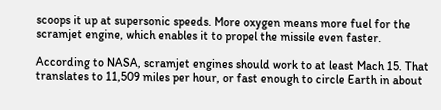scoops it up at supersonic speeds. More oxygen means more fuel for the scramjet engine, which enables it to propel the missile even faster.

According to NASA, scramjet engines should work to at least Mach 15. That translates to 11,509 miles per hour, or fast enough to circle Earth in about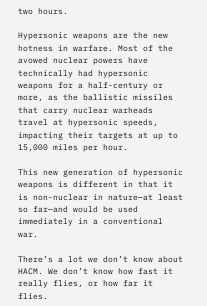two hours.

Hypersonic weapons are the new hotness in warfare. Most of the avowed nuclear powers have technically had hypersonic weapons for a half-century or more, as the ballistic missiles that carry nuclear warheads travel at hypersonic speeds, impacting their targets at up to 15,000 miles per hour.

This new generation of hypersonic weapons is different in that it is non-nuclear in nature—at least so far—and would be used immediately in a conventional war.

There’s a lot we don’t know about HACM. We don’t know how fast it really flies, or how far it flies.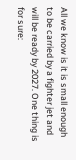All we know is it is small enough to be carried by a fighter jet and will be ready by 2027. One thing is for sure: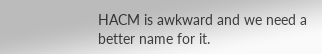HACM is awkward and we need a better name for it.